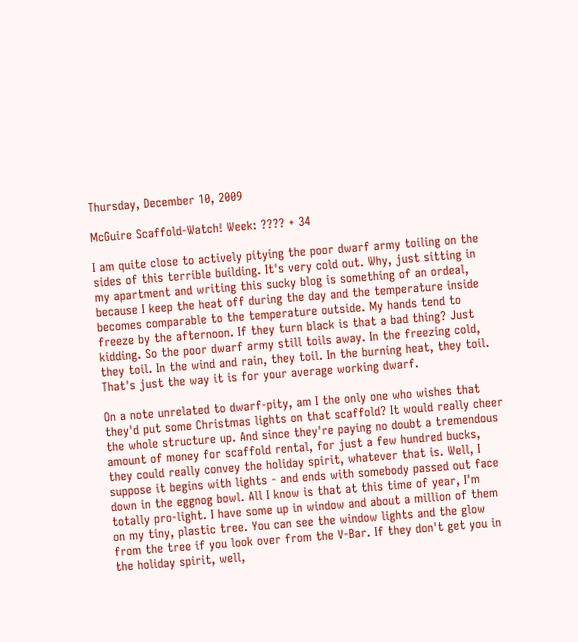Thursday, December 10, 2009

McGuire Scaffold-Watch! Week: ???? + 34

I am quite close to actively pitying the poor dwarf army toiling on the sides of this terrible building. It's very cold out. Why, just sitting in my apartment and writing this sucky blog is something of an ordeal, because I keep the heat off during the day and the temperature inside becomes comparable to the temperature outside. My hands tend to freeze by the afternoon. If they turn black is that a bad thing? Just kidding. So the poor dwarf army still toils away. In the freezing cold, they toil. In the wind and rain, they toil. In the burning heat, they toil. That's just the way it is for your average working dwarf.

On a note unrelated to dwarf-pity, am I the only one who wishes that they'd put some Christmas lights on that scaffold? It would really cheer the whole structure up. And since they're paying no doubt a tremendous amount of money for scaffold rental, for just a few hundred bucks, they could really convey the holiday spirit, whatever that is. Well, I suppose it begins with lights - and ends with somebody passed out face down in the eggnog bowl. All I know is that at this time of year, I'm totally pro-light. I have some up in window and about a million of them on my tiny, plastic tree. You can see the window lights and the glow from the tree if you look over from the V-Bar. If they don't get you in the holiday spirit, well,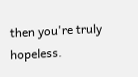then you're truly hopeless.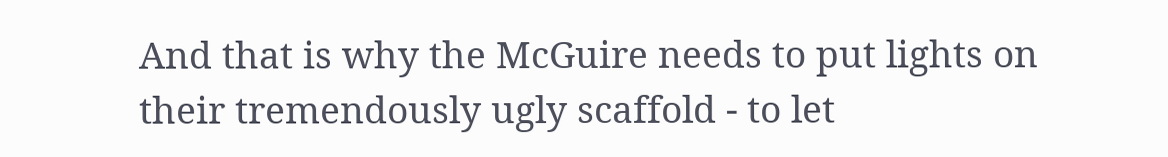And that is why the McGuire needs to put lights on their tremendously ugly scaffold - to let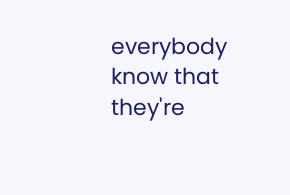everybody know that they're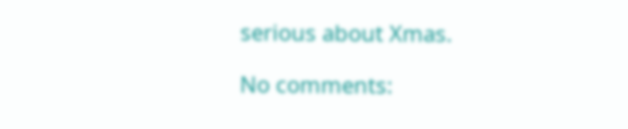serious about Xmas.

No comments: